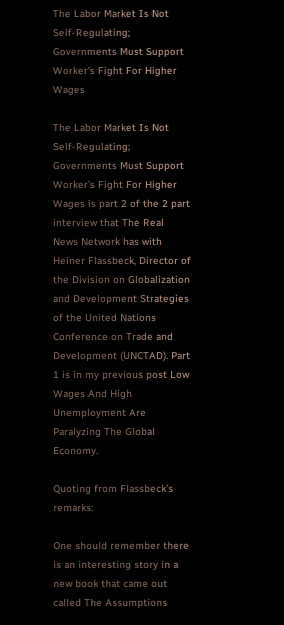The Labor Market Is Not Self-Regulating; Governments Must Support Worker’s Fight For Higher Wages

The Labor Market Is Not Self-Regulating; Governments Must Support Worker’s Fight For Higher Wages is part 2 of the 2 part interview that The Real News Network has with Heiner Flassbeck, Director of the Division on Globalization and Development Strategies of the United Nations Conference on Trade and Development (UNCTAD). Part 1 is in my previous post Low Wages And High Unemployment Are Paralyzing The Global Economy.

Quoting from Flassbeck’s remarks:

One should remember there is an interesting story in a new book that came out called The Assumptions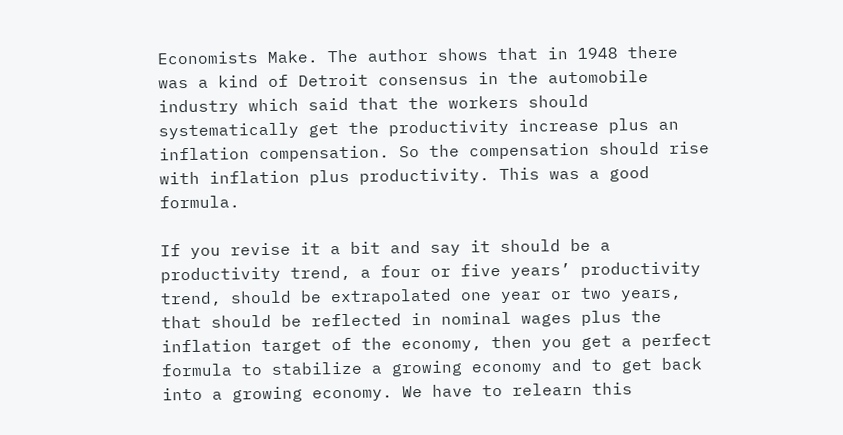Economists Make. The author shows that in 1948 there was a kind of Detroit consensus in the automobile industry which said that the workers should systematically get the productivity increase plus an inflation compensation. So the compensation should rise with inflation plus productivity. This was a good formula.

If you revise it a bit and say it should be a productivity trend, a four or five years’ productivity trend, should be extrapolated one year or two years, that should be reflected in nominal wages plus the inflation target of the economy, then you get a perfect formula to stabilize a growing economy and to get back into a growing economy. We have to relearn this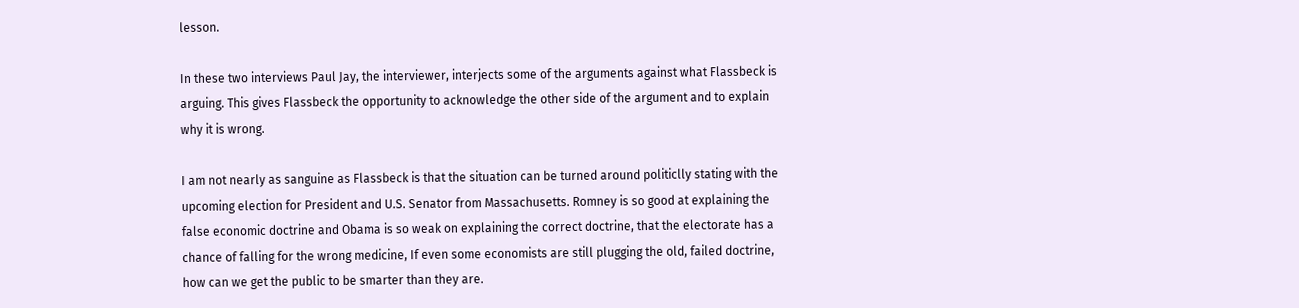lesson.

In these two interviews Paul Jay, the interviewer, interjects some of the arguments against what Flassbeck is arguing. This gives Flassbeck the opportunity to acknowledge the other side of the argument and to explain why it is wrong.

I am not nearly as sanguine as Flassbeck is that the situation can be turned around politiclly stating with the upcoming election for President and U.S. Senator from Massachusetts. Romney is so good at explaining the false economic doctrine and Obama is so weak on explaining the correct doctrine, that the electorate has a chance of falling for the wrong medicine, If even some economists are still plugging the old, failed doctrine, how can we get the public to be smarter than they are.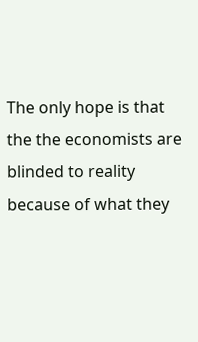The only hope is that the the economists are blinded to reality because of what they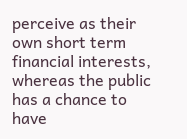perceive as their own short term financial interests, whereas the public has a chance to have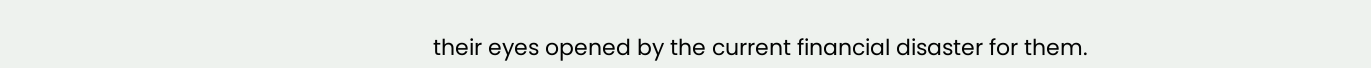their eyes opened by the current financial disaster for them.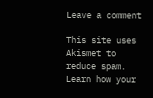Leave a comment

This site uses Akismet to reduce spam. Learn how your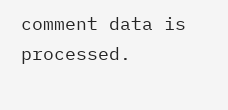comment data is processed.